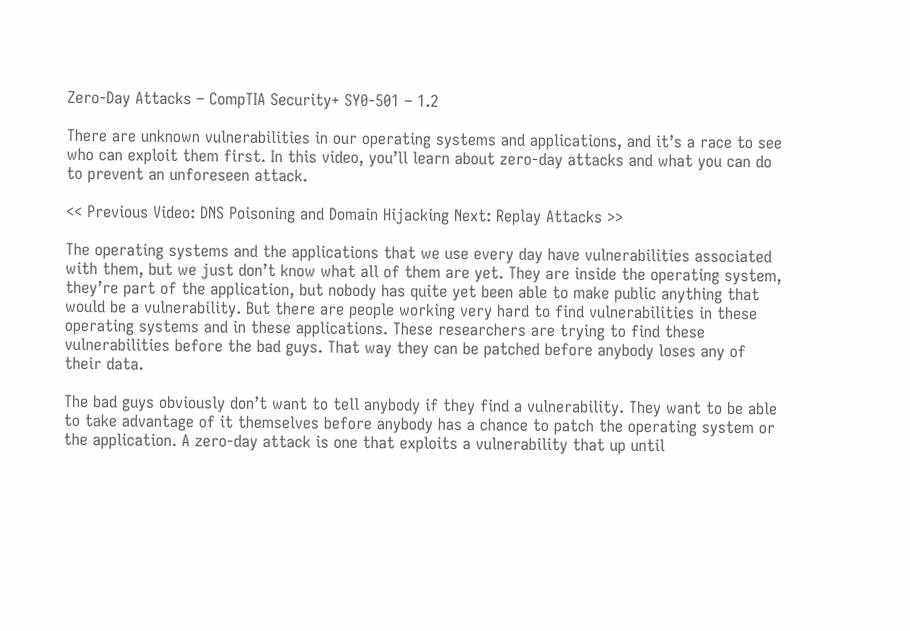Zero-Day Attacks – CompTIA Security+ SY0-501 – 1.2

There are unknown vulnerabilities in our operating systems and applications, and it’s a race to see who can exploit them first. In this video, you’ll learn about zero-day attacks and what you can do to prevent an unforeseen attack.

<< Previous Video: DNS Poisoning and Domain Hijacking Next: Replay Attacks >>

The operating systems and the applications that we use every day have vulnerabilities associated with them, but we just don’t know what all of them are yet. They are inside the operating system, they’re part of the application, but nobody has quite yet been able to make public anything that would be a vulnerability. But there are people working very hard to find vulnerabilities in these operating systems and in these applications. These researchers are trying to find these vulnerabilities before the bad guys. That way they can be patched before anybody loses any of their data.

The bad guys obviously don’t want to tell anybody if they find a vulnerability. They want to be able to take advantage of it themselves before anybody has a chance to patch the operating system or the application. A zero-day attack is one that exploits a vulnerability that up until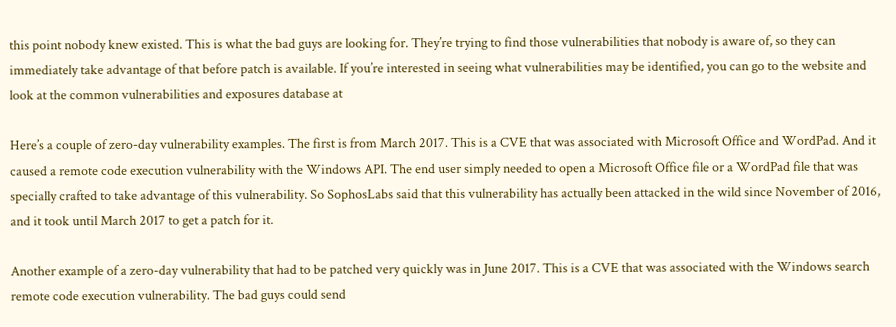this point nobody knew existed. This is what the bad guys are looking for. They’re trying to find those vulnerabilities that nobody is aware of, so they can immediately take advantage of that before patch is available. If you’re interested in seeing what vulnerabilities may be identified, you can go to the website and look at the common vulnerabilities and exposures database at

Here’s a couple of zero-day vulnerability examples. The first is from March 2017. This is a CVE that was associated with Microsoft Office and WordPad. And it caused a remote code execution vulnerability with the Windows API. The end user simply needed to open a Microsoft Office file or a WordPad file that was specially crafted to take advantage of this vulnerability. So SophosLabs said that this vulnerability has actually been attacked in the wild since November of 2016, and it took until March 2017 to get a patch for it.

Another example of a zero-day vulnerability that had to be patched very quickly was in June 2017. This is a CVE that was associated with the Windows search remote code execution vulnerability. The bad guys could send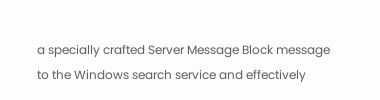a specially crafted Server Message Block message to the Windows search service and effectively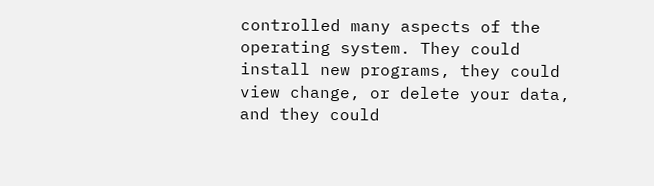controlled many aspects of the operating system. They could install new programs, they could view change, or delete your data, and they could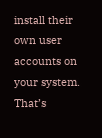install their own user accounts on your system. That’s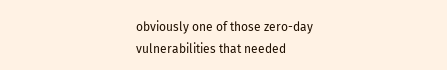obviously one of those zero-day vulnerabilities that needed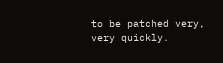to be patched very, very quickly.